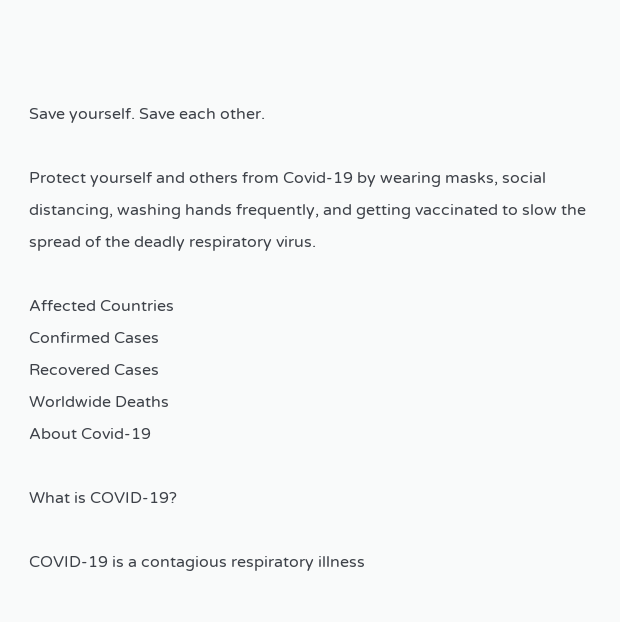Save yourself. Save each other.

Protect yourself and others from Covid-19 by wearing masks, social distancing, washing hands frequently, and getting vaccinated to slow the spread of the deadly respiratory virus.

Affected Countries
Confirmed Cases
Recovered Cases
Worldwide Deaths
About Covid-19

What is COVID-19?

COVID-19 is a contagious respiratory illness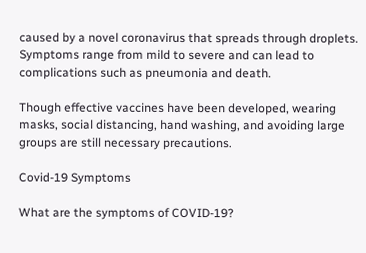caused by a novel coronavirus that spreads through droplets. Symptoms range from mild to severe and can lead to complications such as pneumonia and death.

Though effective vaccines have been developed, wearing masks, social distancing, hand washing, and avoiding large groups are still necessary precautions.

Covid-19 Symptoms

What are the symptoms of COVID-19?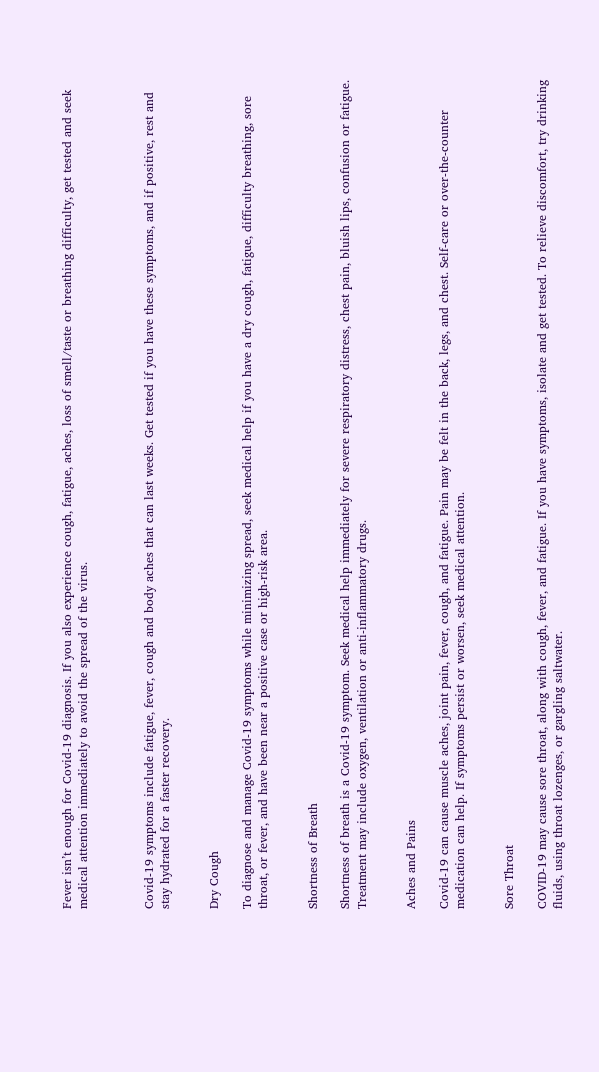Fever isn’t enough for Covid-19 diagnosis. If you also experience cough, fatigue, aches, loss of smell/taste or breathing difficulty, get tested and seek medical attention immediately to avoid the spread of the virus.



Covid-19 symptoms include fatigue, fever, cough and body aches that can last weeks. Get tested if you have these symptoms, and if positive, rest and stay hydrated for a faster recovery.


Dry Cough

To diagnose and manage Covid-19 symptoms while minimizing spread, seek medical help if you have a dry cough, fatigue, difficulty breathing, sore throat, or fever, and have been near a positive case or high-risk area.


Shortness of Breath

Shortness of breath is a Covid-19 symptom. Seek medical help immediately for severe respiratory distress, chest pain, bluish lips, confusion or fatigue. Treatment may include oxygen, ventilation or anti-inflammatory drugs.


Aches and Pains

Covid-19 can cause muscle aches, joint pain, fever, cough, and fatigue. Pain may be felt in the back, legs, and chest. Self-care or over-the-counter medication can help. If symptoms persist or worsen, seek medical attention.


Sore Throat

COVID-19 may cause sore throat, along with cough, fever, and fatigue. If you have symptoms, isolate and get tested. To relieve discomfort, try drinking fluids, using throat lozenges, or gargling saltwater.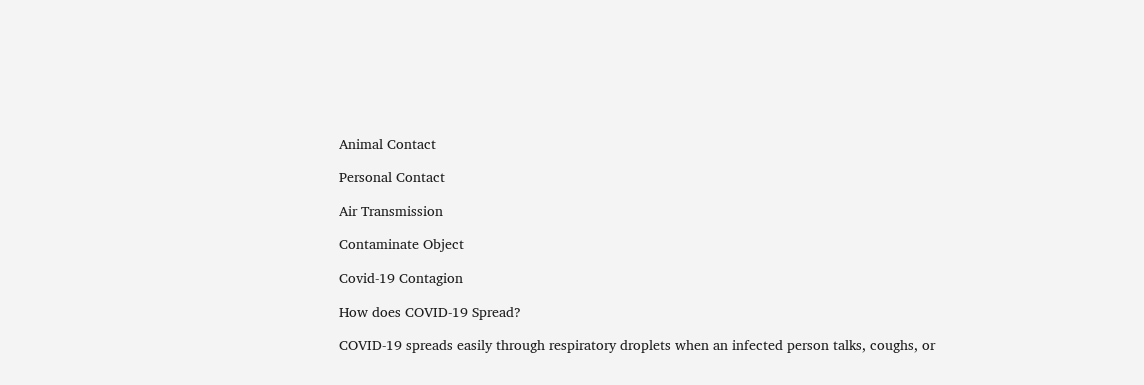Animal Contact

Personal Contact

Air Transmission

Contaminate Object

Covid-19 Contagion

How does COVID-19 Spread?

COVID-19 spreads easily through respiratory droplets when an infected person talks, coughs, or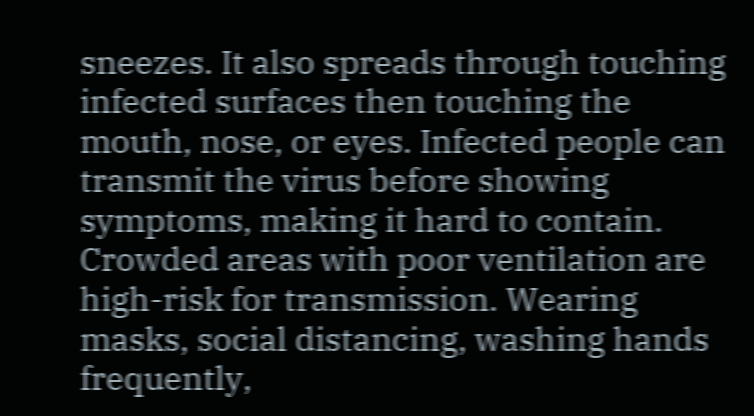sneezes. It also spreads through touching infected surfaces then touching the mouth, nose, or eyes. Infected people can transmit the virus before showing symptoms, making it hard to contain. Crowded areas with poor ventilation are high-risk for transmission. Wearing masks, social distancing, washing hands frequently,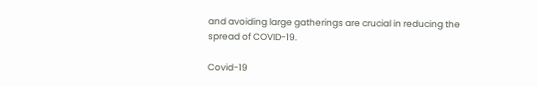and avoiding large gatherings are crucial in reducing the spread of COVID-19.

Covid-19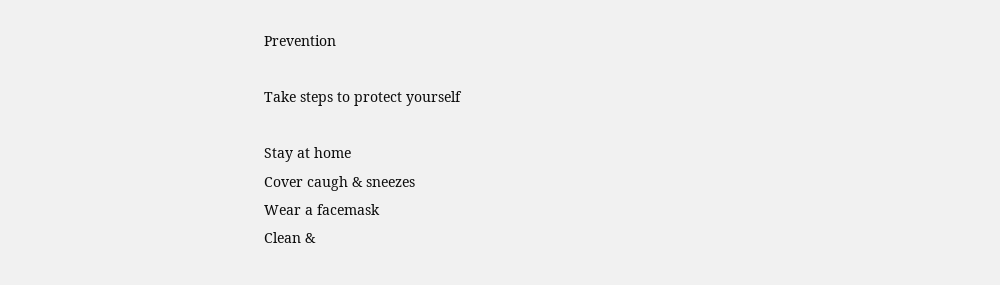Prevention

Take steps to protect yourself

Stay at home
Cover caugh & sneezes
Wear a facemask
Clean &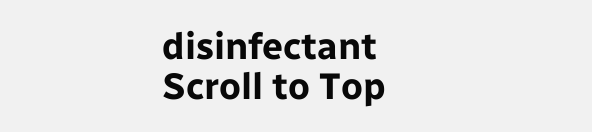disinfectant
Scroll to Top